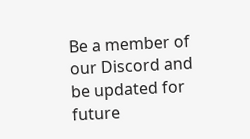Be a member of our Discord and be updated for future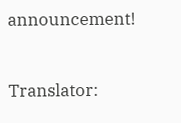announcement!


Translator: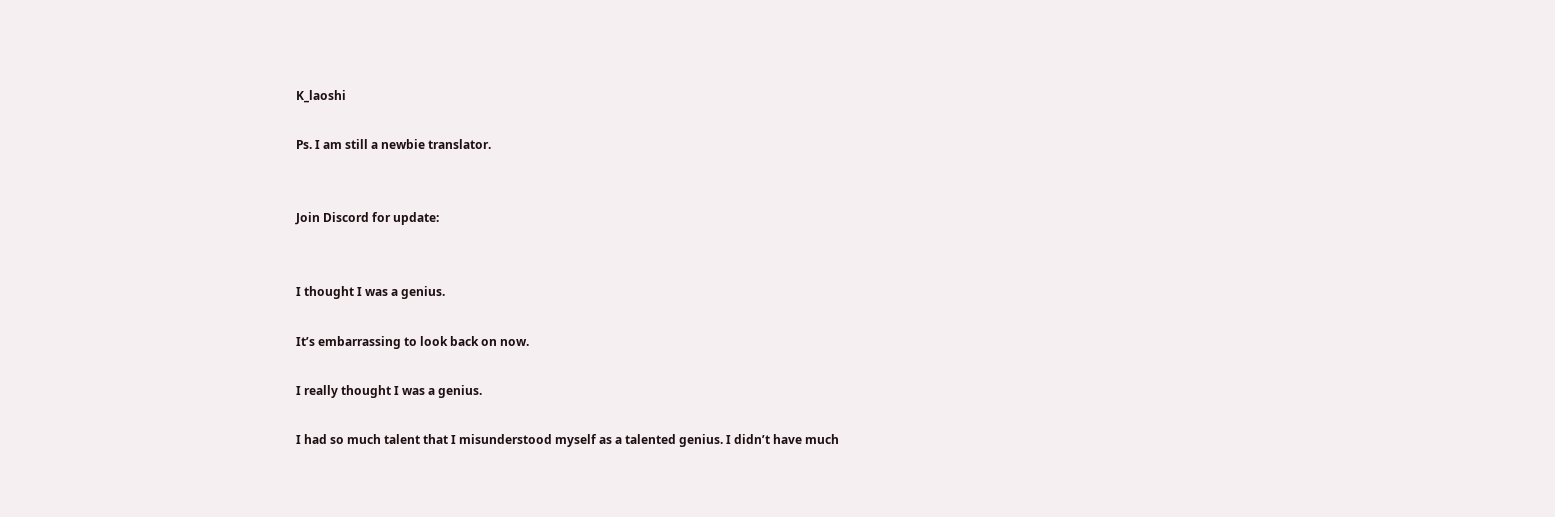K_laoshi

Ps. I am still a newbie translator.


Join Discord for update:


I thought I was a genius.

It’s embarrassing to look back on now.

I really thought I was a genius.

I had so much talent that I misunderstood myself as a talented genius. I didn’t have much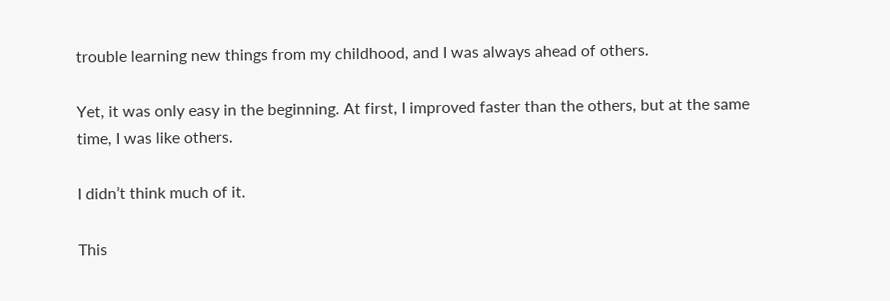trouble learning new things from my childhood, and I was always ahead of others.

Yet, it was only easy in the beginning. At first, I improved faster than the others, but at the same time, I was like others.

I didn’t think much of it.

This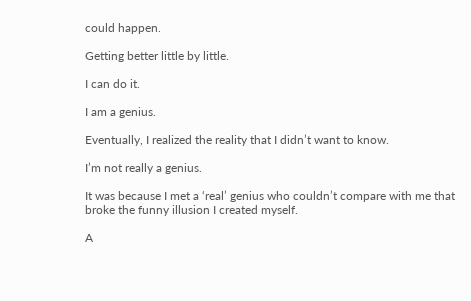could happen.

Getting better little by little.

I can do it.

I am a genius.

Eventually, I realized the reality that I didn’t want to know.

I’m not really a genius.

It was because I met a ‘real’ genius who couldn’t compare with me that broke the funny illusion I created myself.

A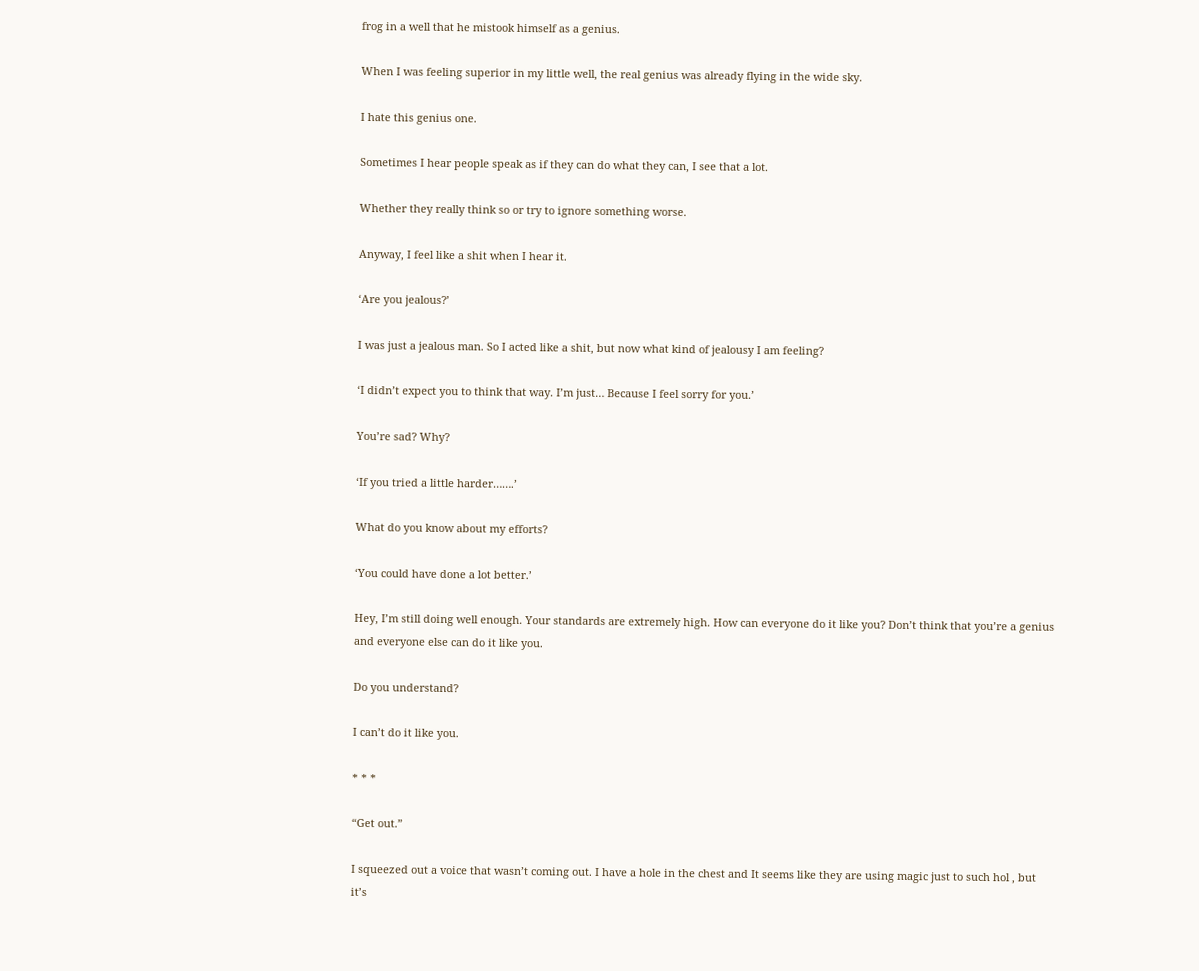frog in a well that he mistook himself as a genius.

When I was feeling superior in my little well, the real genius was already flying in the wide sky.

I hate this genius one.

Sometimes I hear people speak as if they can do what they can, I see that a lot.

Whether they really think so or try to ignore something worse.

Anyway, I feel like a shit when I hear it.

‘Are you jealous?’

I was just a jealous man. So I acted like a shit, but now what kind of jealousy I am feeling?

‘I didn’t expect you to think that way. I’m just… Because I feel sorry for you.’

You’re sad? Why?

‘If you tried a little harder…….’

What do you know about my efforts?

‘You could have done a lot better.’

Hey, I’m still doing well enough. Your standards are extremely high. How can everyone do it like you? Don’t think that you’re a genius and everyone else can do it like you.

Do you understand?

I can’t do it like you.

* * *

“Get out.”

I squeezed out a voice that wasn’t coming out. I have a hole in the chest and It seems like they are using magic just to such hol , but it’s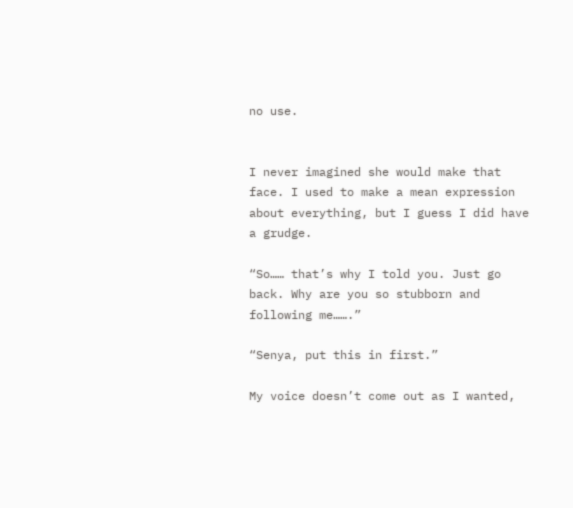no use.


I never imagined she would make that face. I used to make a mean expression about everything, but I guess I did have a grudge.

“So…… that’s why I told you. Just go back. Why are you so stubborn and following me…….”

“Senya, put this in first.”

My voice doesn’t come out as I wanted,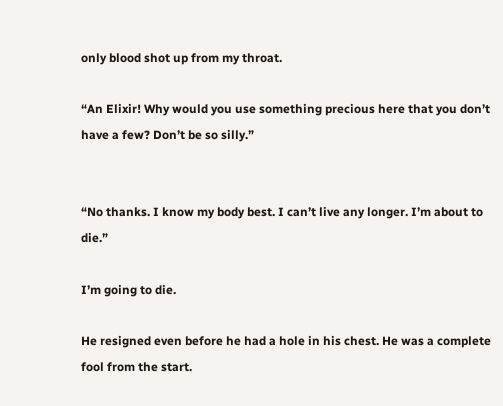only blood shot up from my throat.

“An Elixir! Why would you use something precious here that you don’t have a few? Don’t be so silly.”


“No thanks. I know my body best. I can’t live any longer. I’m about to die.”

I’m going to die.

He resigned even before he had a hole in his chest. He was a complete fool from the start.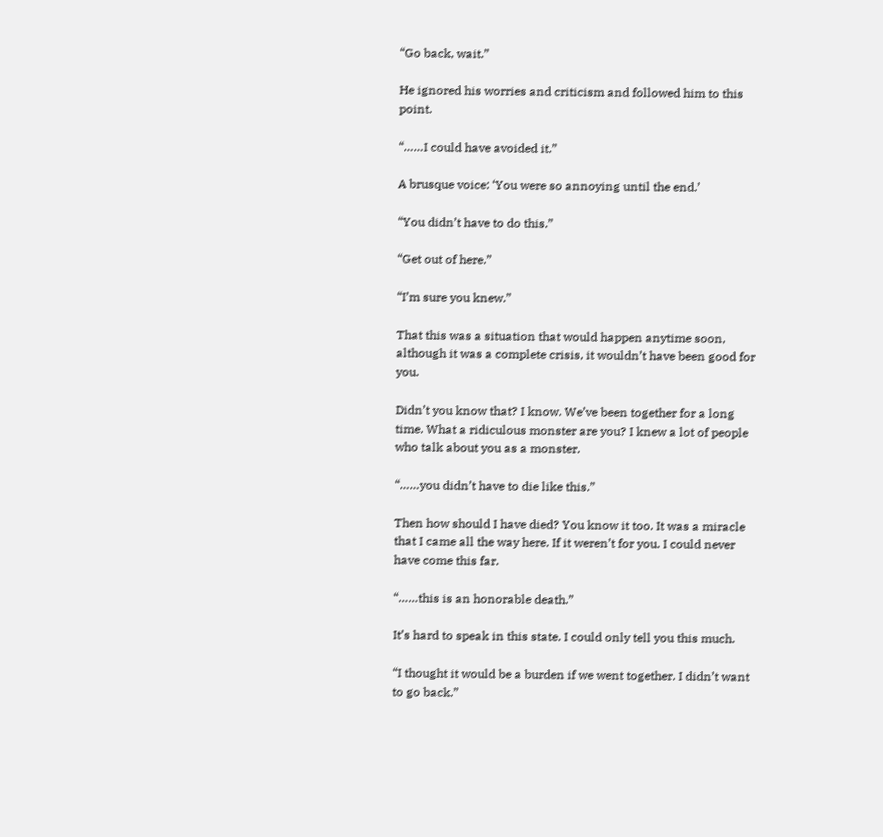“Go back, wait.”

He ignored his worries and criticism and followed him to this point.

“……I could have avoided it.”

A brusque voice: ‘You were so annoying until the end.’

“You didn’t have to do this.”

“Get out of here.”

“I’m sure you knew.”

That this was a situation that would happen anytime soon, although it was a complete crisis, it wouldn’t have been good for you.

Didn’t you know that? I know. We’ve been together for a long time. What a ridiculous monster are you? I knew a lot of people who talk about you as a monster.

“……you didn’t have to die like this.”

Then how should I have died? You know it too. It was a miracle that I came all the way here. If it weren’t for you. I could never have come this far.

“……this is an honorable death.”

It’s hard to speak in this state. I could only tell you this much.

“I thought it would be a burden if we went together. I didn’t want to go back.”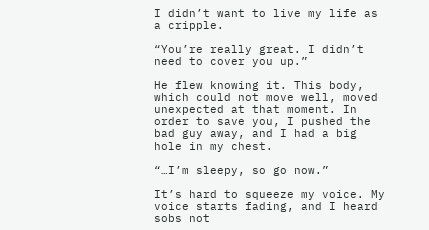I didn’t want to live my life as a cripple.

“You’re really great. I didn’t need to cover you up.”

He flew knowing it. This body, which could not move well, moved unexpected at that moment. In order to save you, I pushed the bad guy away, and I had a big hole in my chest.

“…I’m sleepy, so go now.”

It’s hard to squeeze my voice. My voice starts fading, and I heard sobs not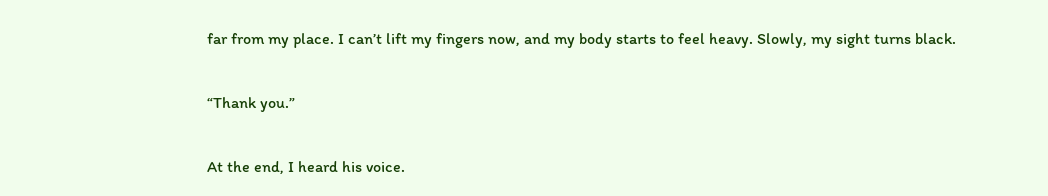far from my place. I can’t lift my fingers now, and my body starts to feel heavy. Slowly, my sight turns black.

“Thank you.”

At the end, I heard his voice.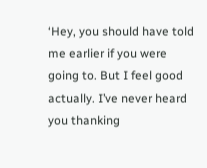‘Hey, you should have told me earlier if you were going to. But I feel good actually. I’ve never heard you thanking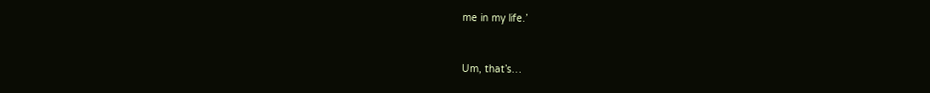me in my life.’


Um, that’s…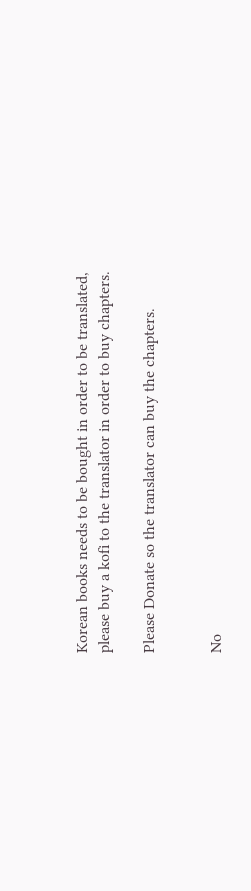Korean books needs to be bought in order to be translated, please buy a kofi to the translator in order to buy chapters.

Please Donate so the translator can buy the chapters.


No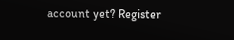account yet? Register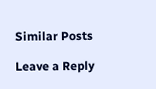Similar Posts

Leave a Reply